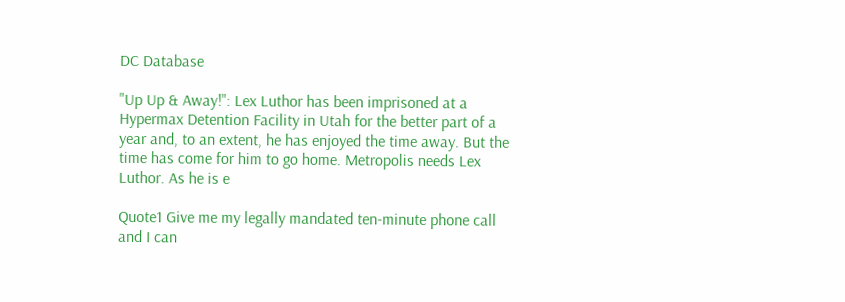DC Database

"Up Up & Away!": Lex Luthor has been imprisoned at a Hypermax Detention Facility in Utah for the better part of a year and, to an extent, he has enjoyed the time away. But the time has come for him to go home. Metropolis needs Lex Luthor. As he is e

Quote1 Give me my legally mandated ten-minute phone call and I can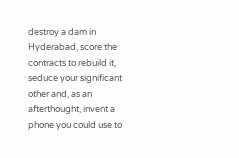destroy a dam in Hyderabad, score the contracts to rebuild it, seduce your significant other and, as an afterthought, invent a phone you could use to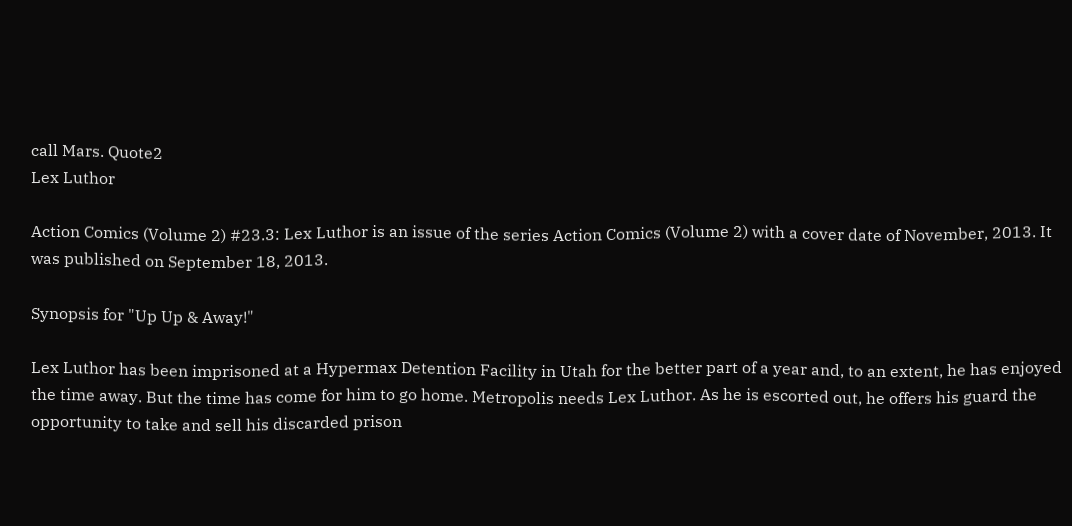call Mars. Quote2
Lex Luthor

Action Comics (Volume 2) #23.3: Lex Luthor is an issue of the series Action Comics (Volume 2) with a cover date of November, 2013. It was published on September 18, 2013.

Synopsis for "Up Up & Away!"

Lex Luthor has been imprisoned at a Hypermax Detention Facility in Utah for the better part of a year and, to an extent, he has enjoyed the time away. But the time has come for him to go home. Metropolis needs Lex Luthor. As he is escorted out, he offers his guard the opportunity to take and sell his discarded prison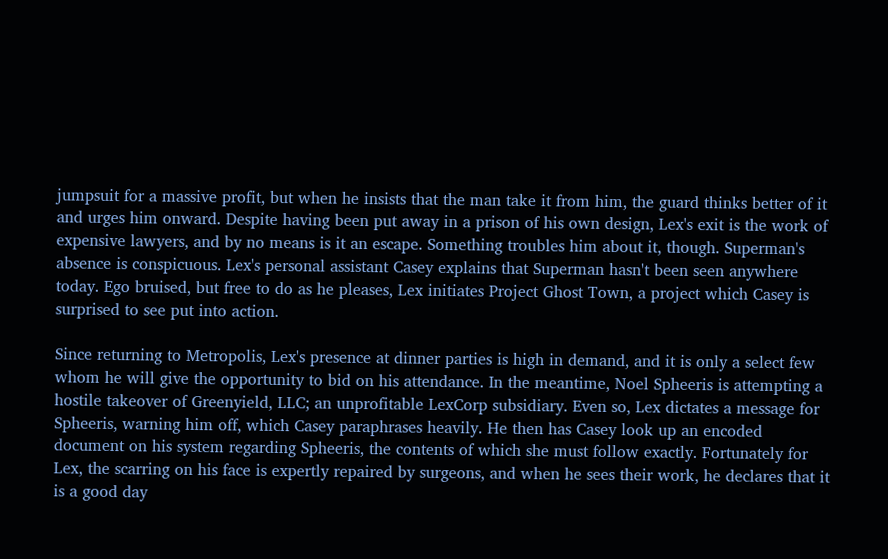jumpsuit for a massive profit, but when he insists that the man take it from him, the guard thinks better of it and urges him onward. Despite having been put away in a prison of his own design, Lex's exit is the work of expensive lawyers, and by no means is it an escape. Something troubles him about it, though. Superman's absence is conspicuous. Lex's personal assistant Casey explains that Superman hasn't been seen anywhere today. Ego bruised, but free to do as he pleases, Lex initiates Project Ghost Town, a project which Casey is surprised to see put into action.

Since returning to Metropolis, Lex's presence at dinner parties is high in demand, and it is only a select few whom he will give the opportunity to bid on his attendance. In the meantime, Noel Spheeris is attempting a hostile takeover of Greenyield, LLC; an unprofitable LexCorp subsidiary. Even so, Lex dictates a message for Spheeris, warning him off, which Casey paraphrases heavily. He then has Casey look up an encoded document on his system regarding Spheeris, the contents of which she must follow exactly. Fortunately for Lex, the scarring on his face is expertly repaired by surgeons, and when he sees their work, he declares that it is a good day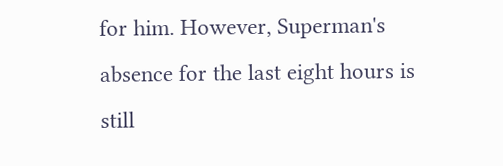for him. However, Superman's absence for the last eight hours is still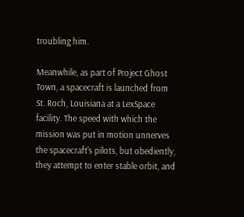troubling him.

Meanwhile, as part of Project Ghost Town, a spacecraft is launched from St. Roch, Louisiana at a LexSpace facility. The speed with which the mission was put in motion unnerves the spacecraft's pilots, but obediently, they attempt to enter stable orbit, and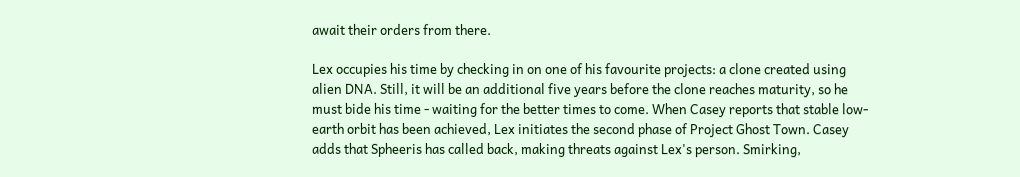await their orders from there.

Lex occupies his time by checking in on one of his favourite projects: a clone created using alien DNA. Still, it will be an additional five years before the clone reaches maturity, so he must bide his time - waiting for the better times to come. When Casey reports that stable low-earth orbit has been achieved, Lex initiates the second phase of Project Ghost Town. Casey adds that Spheeris has called back, making threats against Lex's person. Smirking,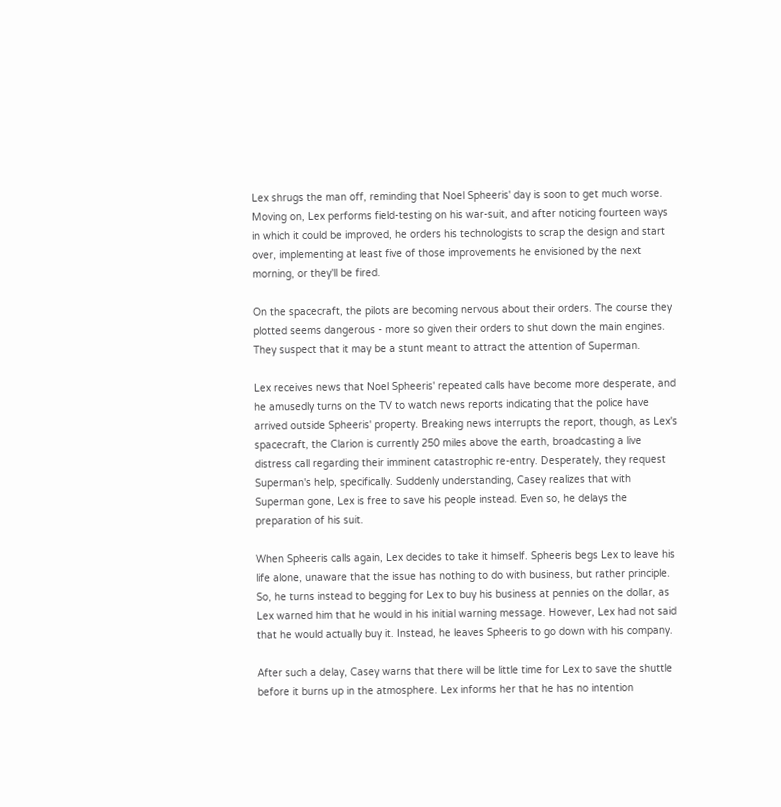Lex shrugs the man off, reminding that Noel Spheeris' day is soon to get much worse. Moving on, Lex performs field-testing on his war-suit, and after noticing fourteen ways in which it could be improved, he orders his technologists to scrap the design and start over, implementing at least five of those improvements he envisioned by the next morning, or they'll be fired.

On the spacecraft, the pilots are becoming nervous about their orders. The course they plotted seems dangerous - more so given their orders to shut down the main engines. They suspect that it may be a stunt meant to attract the attention of Superman.

Lex receives news that Noel Spheeris' repeated calls have become more desperate, and he amusedly turns on the TV to watch news reports indicating that the police have arrived outside Spheeris' property. Breaking news interrupts the report, though, as Lex's spacecraft, the Clarion is currently 250 miles above the earth, broadcasting a live distress call regarding their imminent catastrophic re-entry. Desperately, they request Superman's help, specifically. Suddenly understanding, Casey realizes that with Superman gone, Lex is free to save his people instead. Even so, he delays the preparation of his suit.

When Spheeris calls again, Lex decides to take it himself. Spheeris begs Lex to leave his life alone, unaware that the issue has nothing to do with business, but rather principle. So, he turns instead to begging for Lex to buy his business at pennies on the dollar, as Lex warned him that he would in his initial warning message. However, Lex had not said that he would actually buy it. Instead, he leaves Spheeris to go down with his company.

After such a delay, Casey warns that there will be little time for Lex to save the shuttle before it burns up in the atmosphere. Lex informs her that he has no intention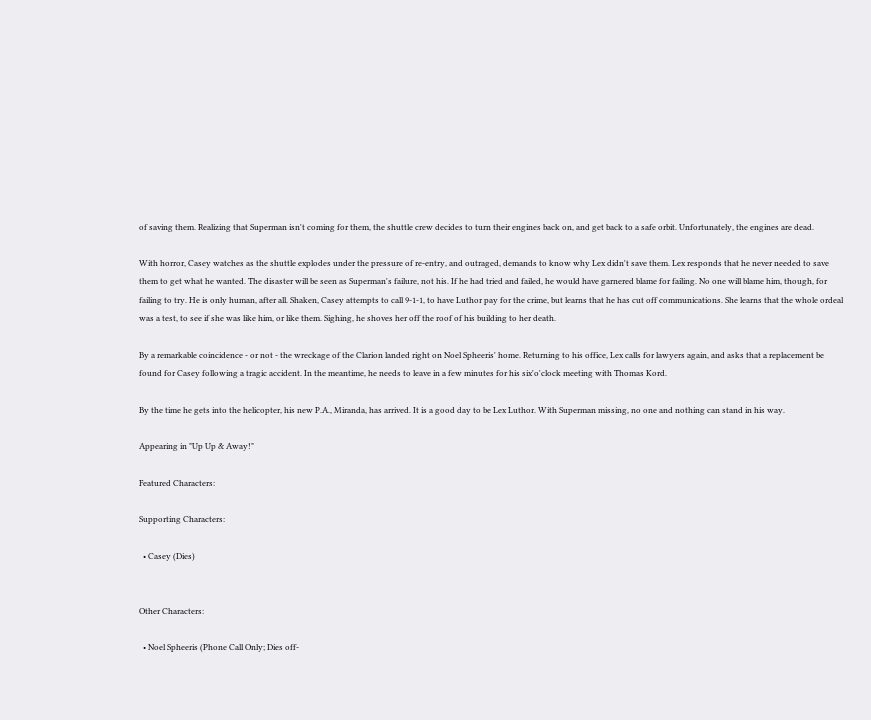of saving them. Realizing that Superman isn't coming for them, the shuttle crew decides to turn their engines back on, and get back to a safe orbit. Unfortunately, the engines are dead.

With horror, Casey watches as the shuttle explodes under the pressure of re-entry, and outraged, demands to know why Lex didn't save them. Lex responds that he never needed to save them to get what he wanted. The disaster will be seen as Superman's failure, not his. If he had tried and failed, he would have garnered blame for failing. No one will blame him, though, for failing to try. He is only human, after all. Shaken, Casey attempts to call 9-1-1, to have Luthor pay for the crime, but learns that he has cut off communications. She learns that the whole ordeal was a test, to see if she was like him, or like them. Sighing, he shoves her off the roof of his building to her death.

By a remarkable coincidence - or not - the wreckage of the Clarion landed right on Noel Spheeris' home. Returning to his office, Lex calls for lawyers again, and asks that a replacement be found for Casey following a tragic accident. In the meantime, he needs to leave in a few minutes for his six'o'clock meeting with Thomas Kord.

By the time he gets into the helicopter, his new P.A., Miranda, has arrived. It is a good day to be Lex Luthor. With Superman missing, no one and nothing can stand in his way.

Appearing in "Up Up & Away!"

Featured Characters:

Supporting Characters:

  • Casey (Dies)


Other Characters:

  • Noel Spheeris (Phone Call Only; Dies off-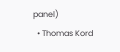panel)
  • Thomas Kord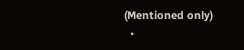(Mentioned only)
  •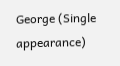George (Single appearance)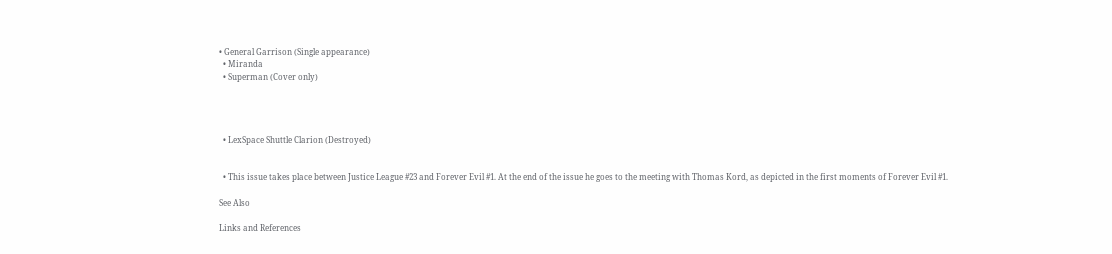• General Garrison (Single appearance)
  • Miranda
  • Superman (Cover only)




  • LexSpace Shuttle Clarion (Destroyed)


  • This issue takes place between Justice League #23 and Forever Evil #1. At the end of the issue he goes to the meeting with Thomas Kord, as depicted in the first moments of Forever Evil #1.

See Also

Links and References